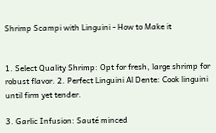Shrimp Scampi with Linguini - How to Make it


1. Select Quality Shrimp: Opt for fresh, large shrimp for robust flavor. 2. Perfect Linguini Al Dente: Cook linguini until firm yet tender.

3. Garlic Infusion: Sauté minced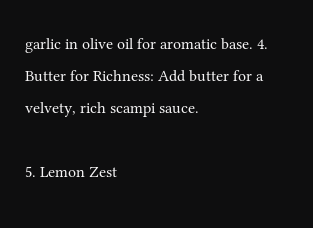garlic in olive oil for aromatic base. 4. Butter for Richness: Add butter for a velvety, rich scampi sauce.

5. Lemon Zest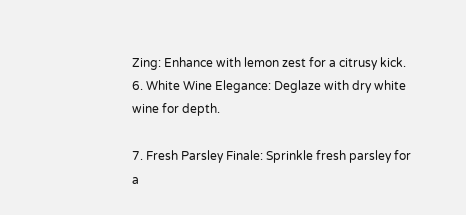Zing: Enhance with lemon zest for a citrusy kick. 6. White Wine Elegance: Deglaze with dry white wine for depth.

7. Fresh Parsley Finale: Sprinkle fresh parsley for a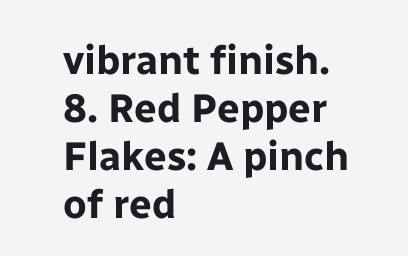vibrant finish. 8. Red Pepper Flakes: A pinch of red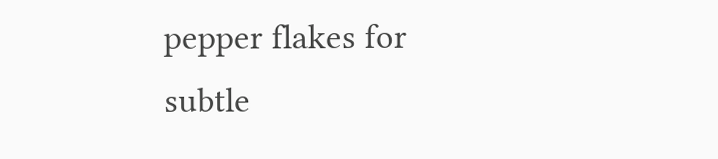pepper flakes for subtle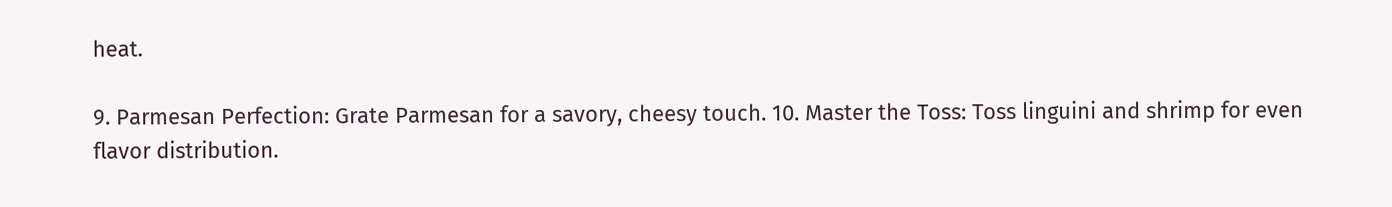heat.

9. Parmesan Perfection: Grate Parmesan for a savory, cheesy touch. 10. Master the Toss: Toss linguini and shrimp for even flavor distribution.